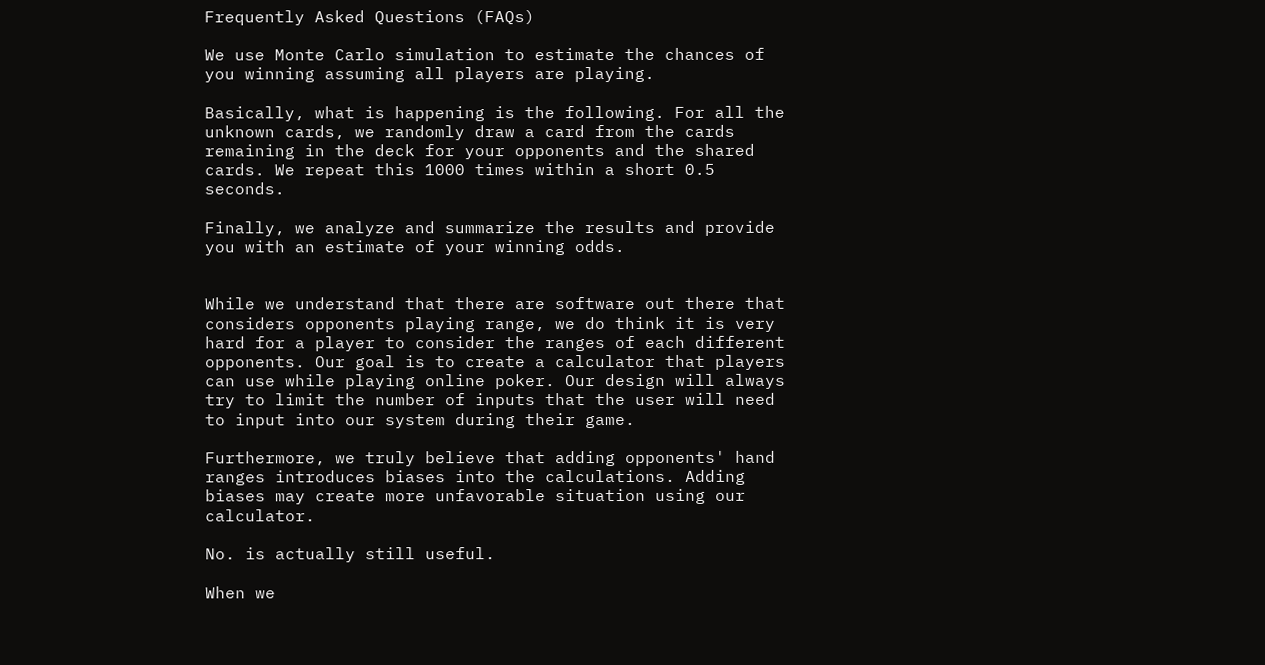Frequently Asked Questions (FAQs)

We use Monte Carlo simulation to estimate the chances of you winning assuming all players are playing.

Basically, what is happening is the following. For all the unknown cards, we randomly draw a card from the cards remaining in the deck for your opponents and the shared cards. We repeat this 1000 times within a short 0.5 seconds.

Finally, we analyze and summarize the results and provide you with an estimate of your winning odds.


While we understand that there are software out there that considers opponents playing range, we do think it is very hard for a player to consider the ranges of each different opponents. Our goal is to create a calculator that players can use while playing online poker. Our design will always try to limit the number of inputs that the user will need to input into our system during their game.

Furthermore, we truly believe that adding opponents' hand ranges introduces biases into the calculations. Adding biases may create more unfavorable situation using our calculator.

No. is actually still useful.

When we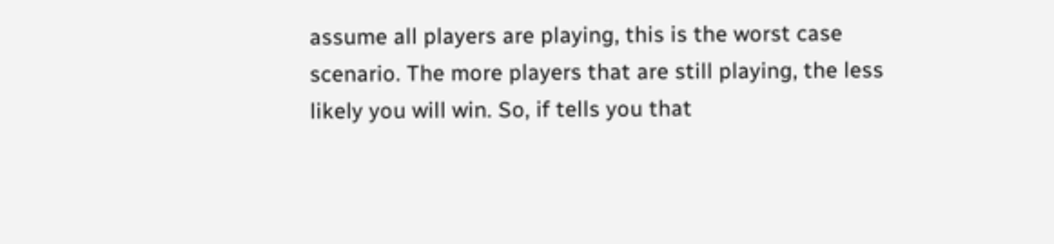assume all players are playing, this is the worst case scenario. The more players that are still playing, the less likely you will win. So, if tells you that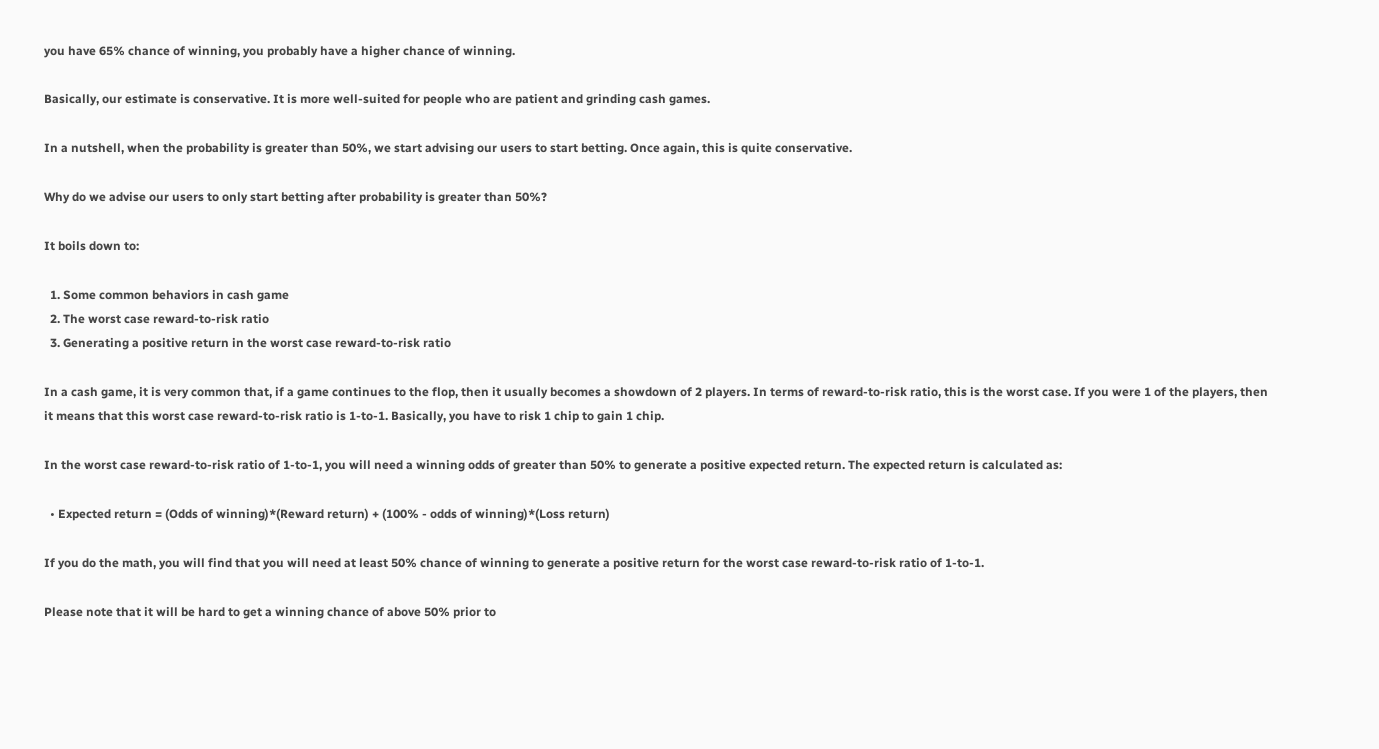you have 65% chance of winning, you probably have a higher chance of winning.

Basically, our estimate is conservative. It is more well-suited for people who are patient and grinding cash games.

In a nutshell, when the probability is greater than 50%, we start advising our users to start betting. Once again, this is quite conservative.

Why do we advise our users to only start betting after probability is greater than 50%?

It boils down to:

  1. Some common behaviors in cash game
  2. The worst case reward-to-risk ratio
  3. Generating a positive return in the worst case reward-to-risk ratio

In a cash game, it is very common that, if a game continues to the flop, then it usually becomes a showdown of 2 players. In terms of reward-to-risk ratio, this is the worst case. If you were 1 of the players, then it means that this worst case reward-to-risk ratio is 1-to-1. Basically, you have to risk 1 chip to gain 1 chip.

In the worst case reward-to-risk ratio of 1-to-1, you will need a winning odds of greater than 50% to generate a positive expected return. The expected return is calculated as:

  • Expected return = (Odds of winning)*(Reward return) + (100% - odds of winning)*(Loss return)

If you do the math, you will find that you will need at least 50% chance of winning to generate a positive return for the worst case reward-to-risk ratio of 1-to-1.

Please note that it will be hard to get a winning chance of above 50% prior to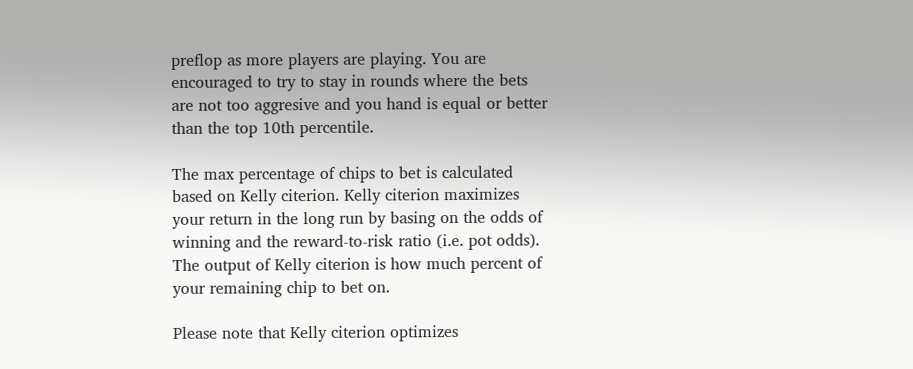preflop as more players are playing. You are encouraged to try to stay in rounds where the bets are not too aggresive and you hand is equal or better than the top 10th percentile.

The max percentage of chips to bet is calculated based on Kelly citerion. Kelly citerion maximizes your return in the long run by basing on the odds of winning and the reward-to-risk ratio (i.e. pot odds). The output of Kelly citerion is how much percent of your remaining chip to bet on.

Please note that Kelly citerion optimizes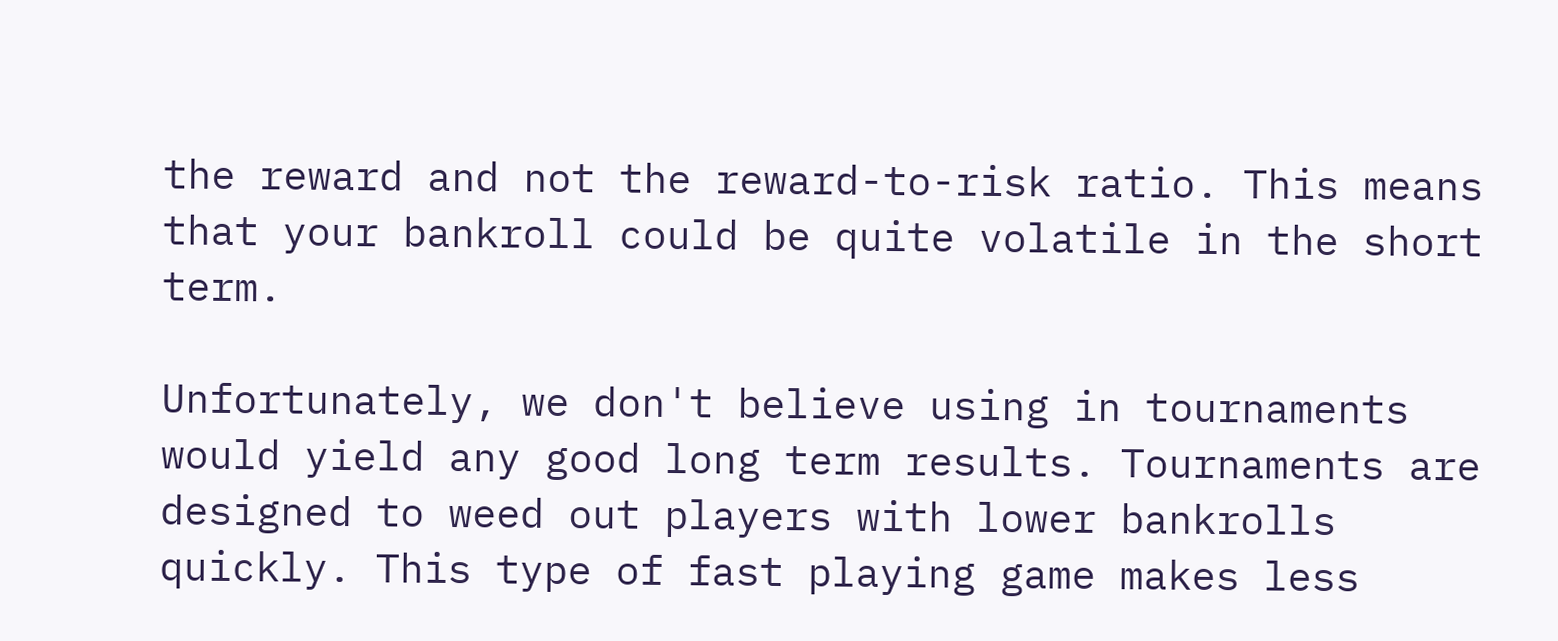the reward and not the reward-to-risk ratio. This means that your bankroll could be quite volatile in the short term.

Unfortunately, we don't believe using in tournaments would yield any good long term results. Tournaments are designed to weed out players with lower bankrolls quickly. This type of fast playing game makes less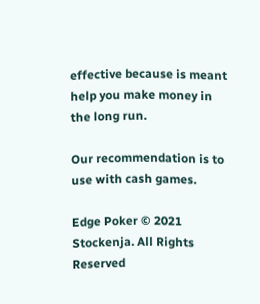effective because is meant help you make money in the long run.

Our recommendation is to use with cash games.

Edge Poker © 2021 Stockenja. All Rights Reserved